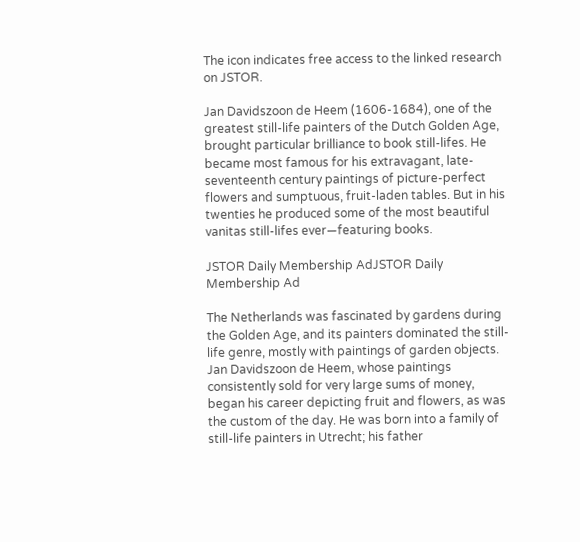The icon indicates free access to the linked research on JSTOR.

Jan Davidszoon de Heem (1606-1684), one of the greatest still-life painters of the Dutch Golden Age, brought particular brilliance to book still-lifes. He became most famous for his extravagant, late-seventeenth century paintings of picture-perfect flowers and sumptuous, fruit-laden tables. But in his twenties he produced some of the most beautiful vanitas still-lifes ever—featuring books.

JSTOR Daily Membership AdJSTOR Daily Membership Ad

The Netherlands was fascinated by gardens during the Golden Age, and its painters dominated the still-life genre, mostly with paintings of garden objects. Jan Davidszoon de Heem, whose paintings consistently sold for very large sums of money, began his career depicting fruit and flowers, as was the custom of the day. He was born into a family of still-life painters in Utrecht; his father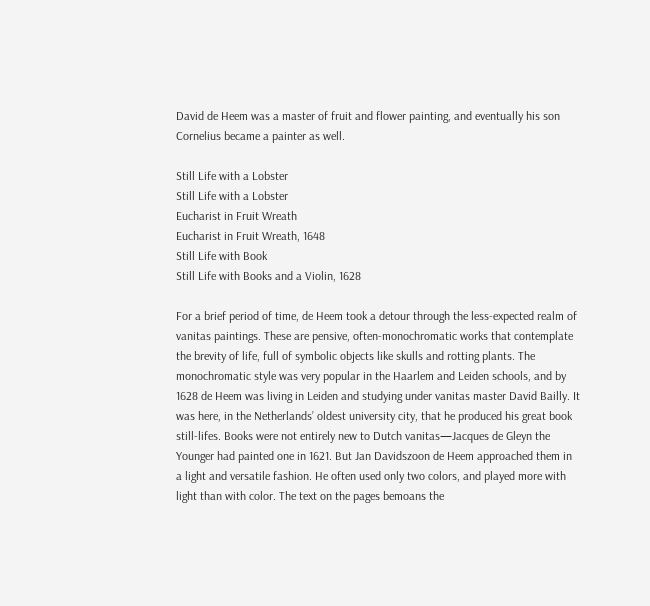David de Heem was a master of fruit and flower painting, and eventually his son Cornelius became a painter as well.

Still Life with a Lobster
Still Life with a Lobster
Eucharist in Fruit Wreath
Eucharist in Fruit Wreath, 1648
Still Life with Book
Still Life with Books and a Violin, 1628

For a brief period of time, de Heem took a detour through the less-expected realm of vanitas paintings. These are pensive, often-monochromatic works that contemplate the brevity of life, full of symbolic objects like skulls and rotting plants. The monochromatic style was very popular in the Haarlem and Leiden schools, and by 1628 de Heem was living in Leiden and studying under vanitas master David Bailly. It was here, in the Netherlands’ oldest university city, that he produced his great book still-lifes. Books were not entirely new to Dutch vanitas—Jacques de Gleyn the Younger had painted one in 1621. But Jan Davidszoon de Heem approached them in a light and versatile fashion. He often used only two colors, and played more with light than with color. The text on the pages bemoans the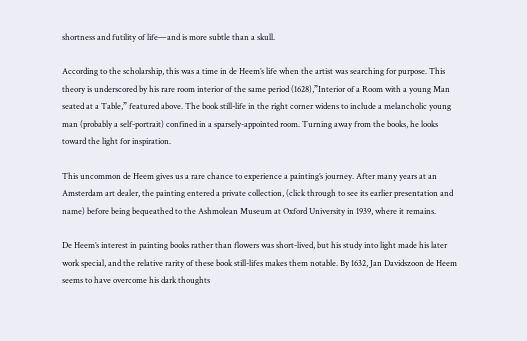shortness and futility of life—and is more subtle than a skull.

According to the scholarship, this was a time in de Heem’s life when the artist was searching for purpose. This theory is underscored by his rare room interior of the same period (1628),”Interior of a Room with a young Man seated at a Table,” featured above. The book still-life in the right corner widens to include a melancholic young man (probably a self-portrait) confined in a sparsely-appointed room. Turning away from the books, he looks toward the light for inspiration.

This uncommon de Heem gives us a rare chance to experience a painting’s journey. After many years at an Amsterdam art dealer, the painting entered a private collection, (click through to see its earlier presentation and name) before being bequeathed to the Ashmolean Museum at Oxford University in 1939, where it remains.

De Heem’s interest in painting books rather than flowers was short-lived, but his study into light made his later work special, and the relative rarity of these book still-lifes makes them notable. By 1632, Jan Davidszoon de Heem seems to have overcome his dark thoughts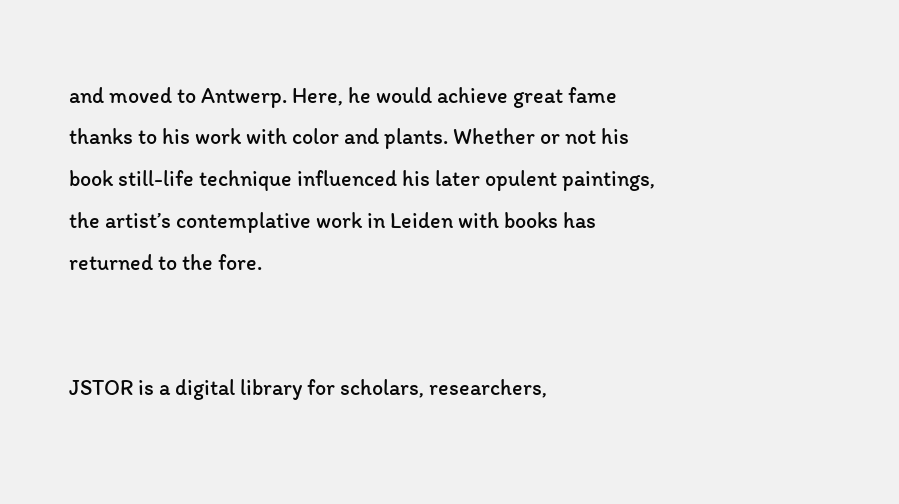and moved to Antwerp. Here, he would achieve great fame thanks to his work with color and plants. Whether or not his book still-life technique influenced his later opulent paintings, the artist’s contemplative work in Leiden with books has returned to the fore.


JSTOR is a digital library for scholars, researchers,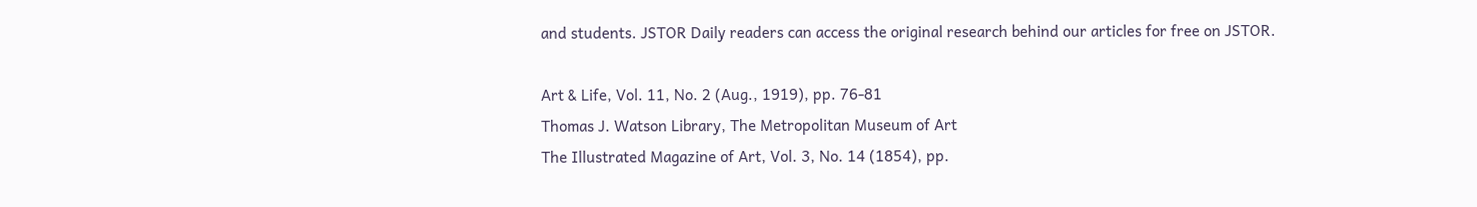and students. JSTOR Daily readers can access the original research behind our articles for free on JSTOR.

Art & Life, Vol. 11, No. 2 (Aug., 1919), pp. 76-81
Thomas J. Watson Library, The Metropolitan Museum of Art
The Illustrated Magazine of Art, Vol. 3, No. 14 (1854), pp.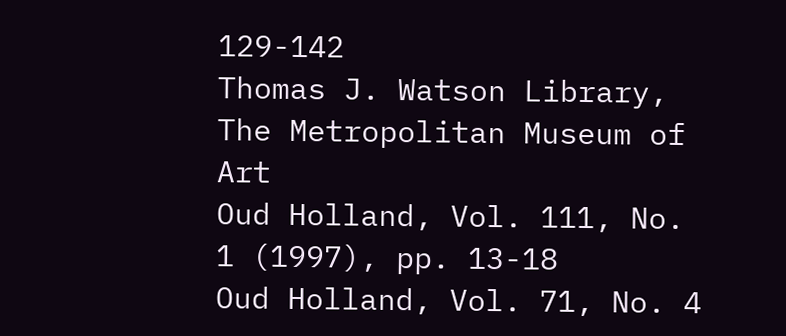129-142
Thomas J. Watson Library, The Metropolitan Museum of Art
Oud Holland, Vol. 111, No. 1 (1997), pp. 13-18
Oud Holland, Vol. 71, No. 4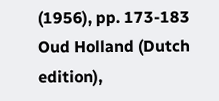(1956), pp. 173-183
Oud Holland (Dutch edition),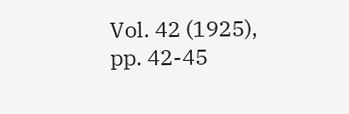Vol. 42 (1925), pp. 42-45